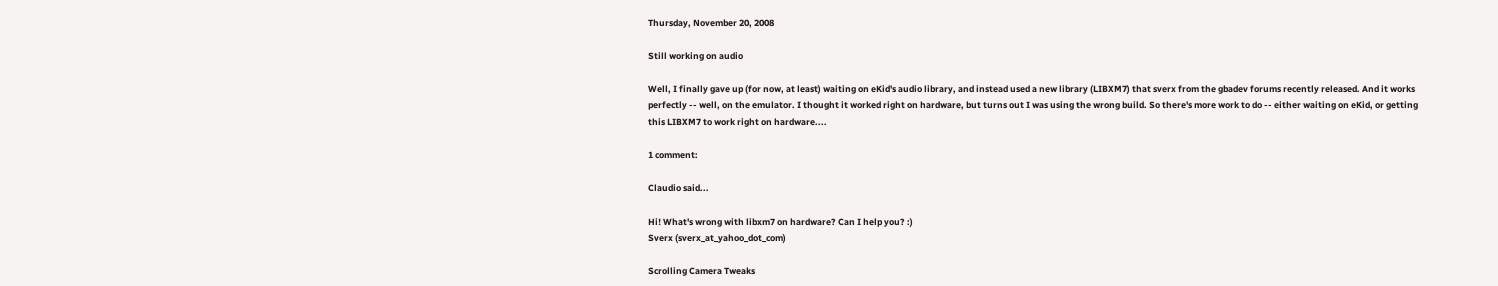Thursday, November 20, 2008

Still working on audio

Well, I finally gave up (for now, at least) waiting on eKid's audio library, and instead used a new library (LIBXM7) that sverx from the gbadev forums recently released. And it works perfectly -- well, on the emulator. I thought it worked right on hardware, but turns out I was using the wrong build. So there's more work to do -- either waiting on eKid, or getting this LIBXM7 to work right on hardware....

1 comment:

Claudio said...

Hi! What's wrong with libxm7 on hardware? Can I help you? :)
Sverx (sverx_at_yahoo_dot_com)

Scrolling Camera Tweaks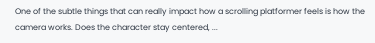One of the subtle things that can really impact how a scrolling platformer feels is how the camera works. Does the character stay centered, ...